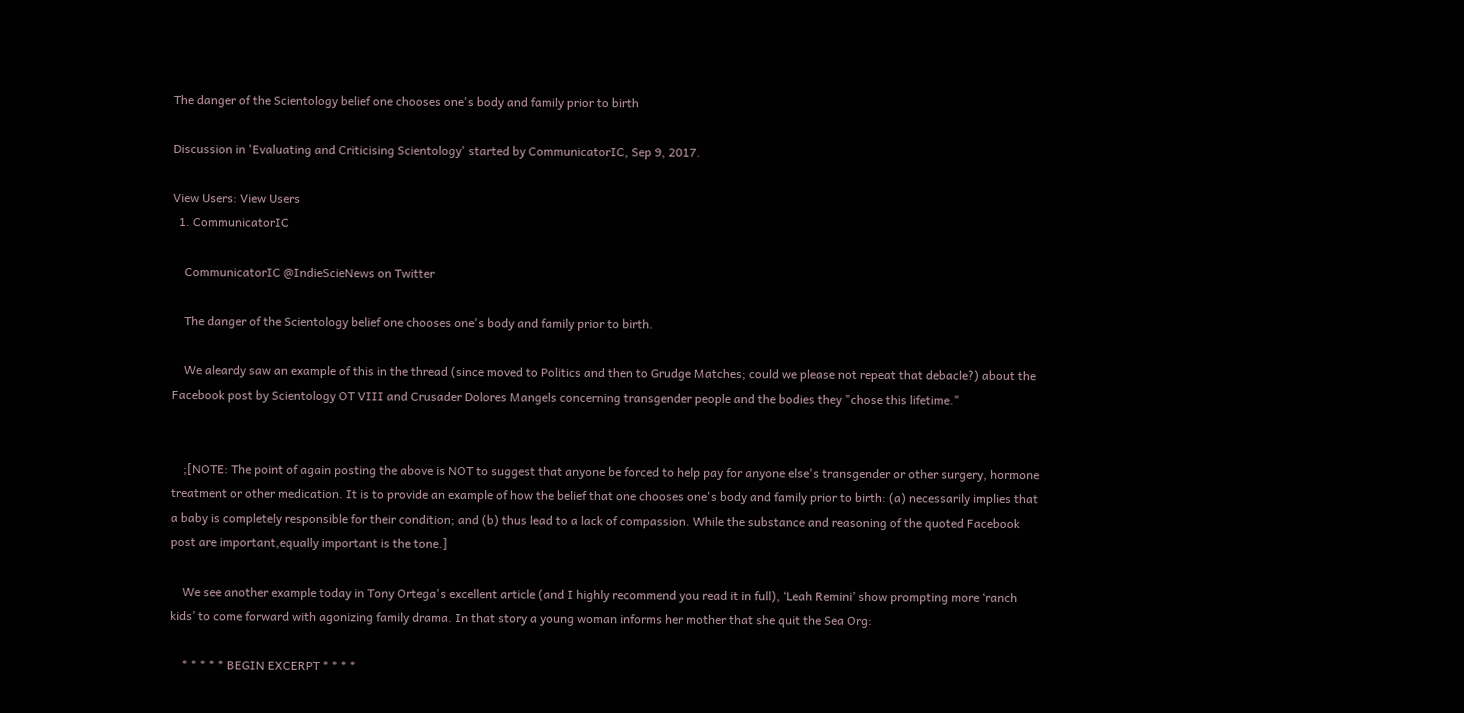The danger of the Scientology belief one chooses one's body and family prior to birth

Discussion in 'Evaluating and Criticising Scientology' started by CommunicatorIC, Sep 9, 2017.

View Users: View Users
  1. CommunicatorIC

    CommunicatorIC @IndieScieNews on Twitter

    The danger of the Scientology belief one chooses one's body and family prior to birth.

    We aleardy saw an example of this in the thread (since moved to Politics and then to Grudge Matches; could we please not repeat that debacle?) about the Facebook post by Scientology OT VIII and Crusader Dolores Mangels concerning transgender people and the bodies they "chose this lifetime."


    ;[NOTE: The point of again posting the above is NOT to suggest that anyone be forced to help pay for anyone else's transgender or other surgery, hormone treatment or other medication. It is to provide an example of how the belief that one chooses one's body and family prior to birth: (a) necessarily implies that a baby is completely responsible for their condition; and (b) thus lead to a lack of compassion. While the substance and reasoning of the quoted Facebook post are important,equally important is the tone.]

    We see another example today in Tony Ortega's excellent article (and I highly recommend you read it in full), ‘Leah Remini’ show prompting more ‘ranch kids’ to come forward with agonizing family drama. In that story a young woman informs her mother that she quit the Sea Org:

    * * * * * BEGIN EXCERPT * * * *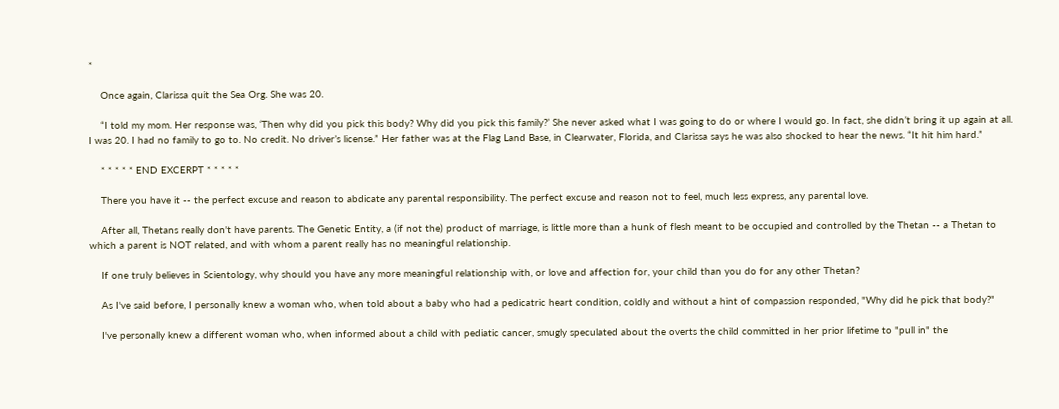*

    Once again, Clarissa quit the Sea Org. She was 20.

    “I told my mom. Her response was, ‘Then why did you pick this body? Why did you pick this family?’ She never asked what I was going to do or where I would go. In fact, she didn’t bring it up again at all. I was 20. I had no family to go to. No credit. No driver’s license.” Her father was at the Flag Land Base, in Clearwater, Florida, and Clarissa says he was also shocked to hear the news. “It hit him hard.”

    * * * * * END EXCERPT * * * * *

    There you have it -- the perfect excuse and reason to abdicate any parental responsibility. The perfect excuse and reason not to feel, much less express, any parental love.

    After all, Thetans really don't have parents. The Genetic Entity, a (if not the) product of marriage, is little more than a hunk of flesh meant to be occupied and controlled by the Thetan -- a Thetan to which a parent is NOT related, and with whom a parent really has no meaningful relationship.

    If one truly believes in Scientology, why should you have any more meaningful relationship with, or love and affection for, your child than you do for any other Thetan?

    As I've said before, I personally knew a woman who, when told about a baby who had a pedicatric heart condition, coldly and without a hint of compassion responded, "Why did he pick that body?"

    I've personally knew a different woman who, when informed about a child with pediatic cancer, smugly speculated about the overts the child committed in her prior lifetime to "pull in" the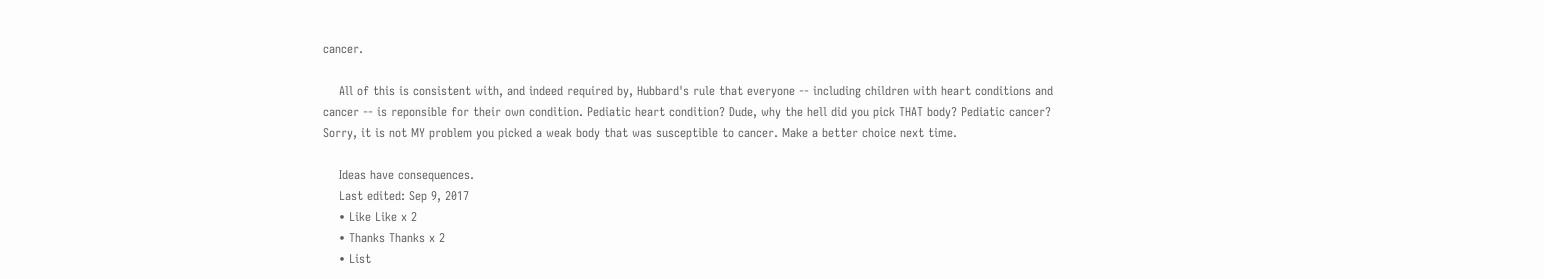cancer.

    All of this is consistent with, and indeed required by, Hubbard's rule that everyone -- including children with heart conditions and cancer -- is reponsible for their own condition. Pediatic heart condition? Dude, why the hell did you pick THAT body? Pediatic cancer? Sorry, it is not MY problem you picked a weak body that was susceptible to cancer. Make a better choice next time.

    Ideas have consequences.
    Last edited: Sep 9, 2017
    • Like Like x 2
    • Thanks Thanks x 2
    • List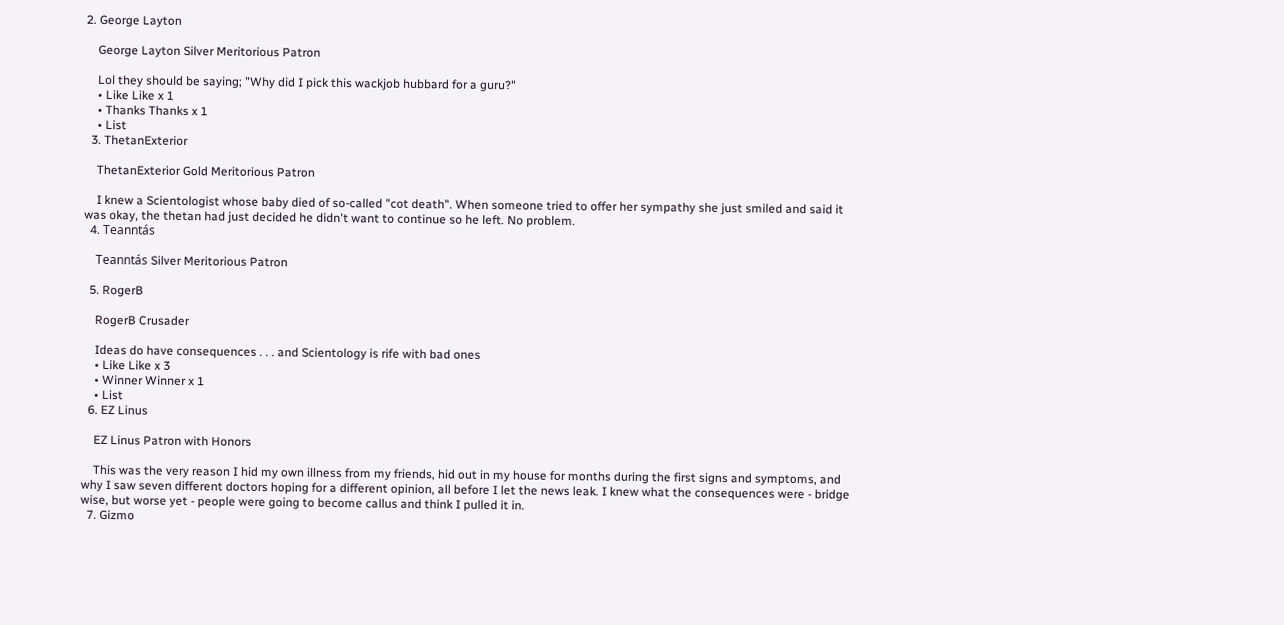2. George Layton

    George Layton Silver Meritorious Patron

    Lol they should be saying; "Why did I pick this wackjob hubbard for a guru?"
    • Like Like x 1
    • Thanks Thanks x 1
    • List
  3. ThetanExterior

    ThetanExterior Gold Meritorious Patron

    I knew a Scientologist whose baby died of so-called "cot death". When someone tried to offer her sympathy she just smiled and said it was okay, the thetan had just decided he didn't want to continue so he left. No problem.
  4. Teanntás

    Teanntás Silver Meritorious Patron

  5. RogerB

    RogerB Crusader

    Ideas do have consequences . . . and Scientology is rife with bad ones
    • Like Like x 3
    • Winner Winner x 1
    • List
  6. EZ Linus

    EZ Linus Patron with Honors

    This was the very reason I hid my own illness from my friends, hid out in my house for months during the first signs and symptoms, and why I saw seven different doctors hoping for a different opinion, all before I let the news leak. I knew what the consequences were - bridge wise, but worse yet - people were going to become callus and think I pulled it in.
  7. Gizmo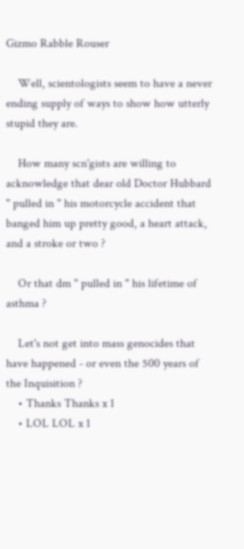Gizmo Rabble Rouser

    Well, scientologists seem to have a never ending supply of ways to show how utterly stupid they are.

    How many scn'gists are willing to acknowledge that dear old Doctor Hubbard " pulled in " his motorcycle accident that banged him up pretty good, a heart attack, and a stroke or two ?

    Or that dm " pulled in " his lifetime of asthma ?

    Let's not get into mass genocides that have happened - or even the 500 years of the Inquisition ?
    • Thanks Thanks x 1
    • LOL LOL x 1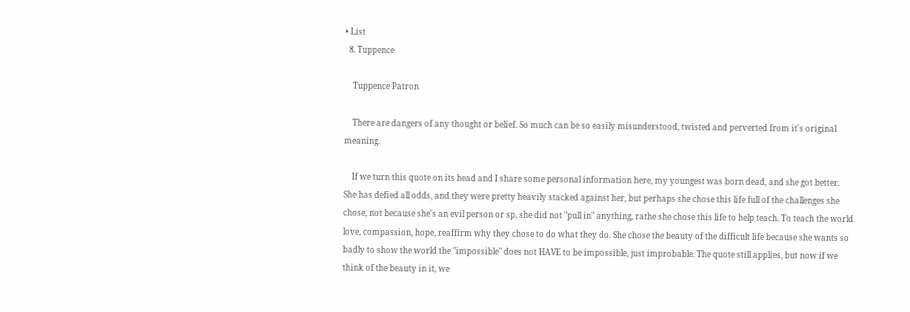• List
  8. Tuppence

    Tuppence Patron

    There are dangers of any thought or belief. So much can be so easily misunderstood, twisted and perverted from it's original meaning.

    If we turn this quote on its head and I share some personal information here, my youngest was born dead, and she got better. She has defied all odds, and they were pretty heavily stacked against her, but perhaps she chose this life full of the challenges she chose, not because she's an evil person or sp, she did not "pull in" anything, rathe she chose this life to help teach. To teach the world love, compassion, hope, reaffirm why they chose to do what they do. She chose the beauty of the difficult life because she wants so badly to show the world the "impossible" does not HAVE to be impossible, just improbable. The quote still applies, but now if we think of the beauty in it, we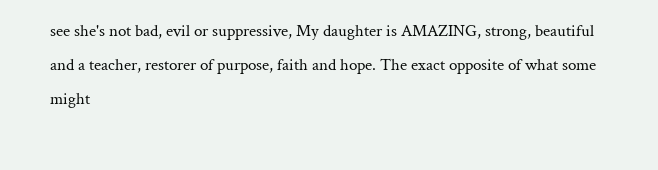see she's not bad, evil or suppressive, My daughter is AMAZING, strong, beautiful and a teacher, restorer of purpose, faith and hope. The exact opposite of what some might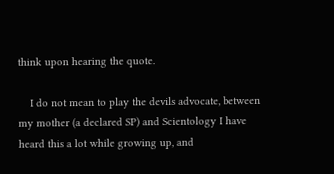think upon hearing the quote.

    I do not mean to play the devils advocate, between my mother (a declared SP) and Scientology I have heard this a lot while growing up, and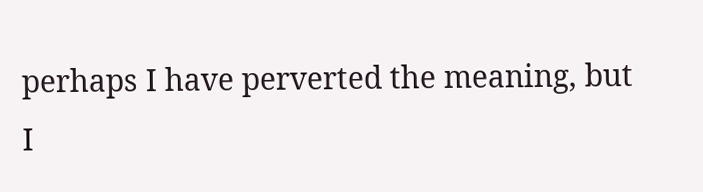perhaps I have perverted the meaning, but I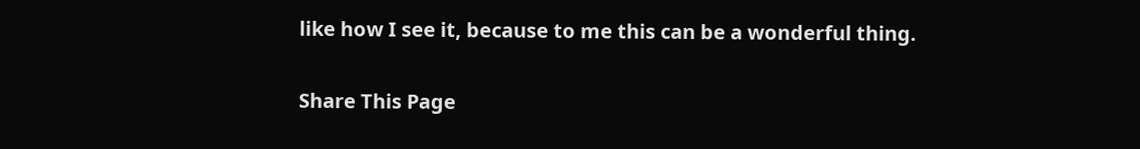like how I see it, because to me this can be a wonderful thing.

Share This Page